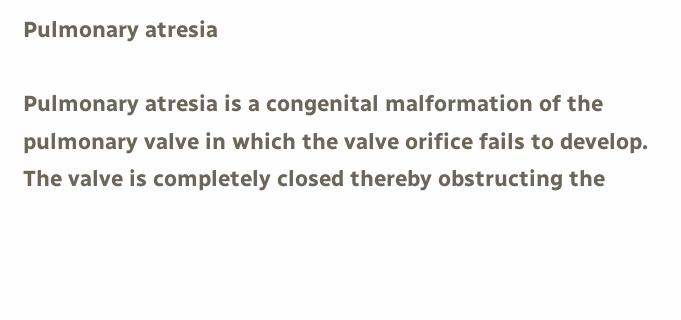Pulmonary atresia

Pulmonary atresia is a congenital malformation of the pulmonary valve in which the valve orifice fails to develop. The valve is completely closed thereby obstructing the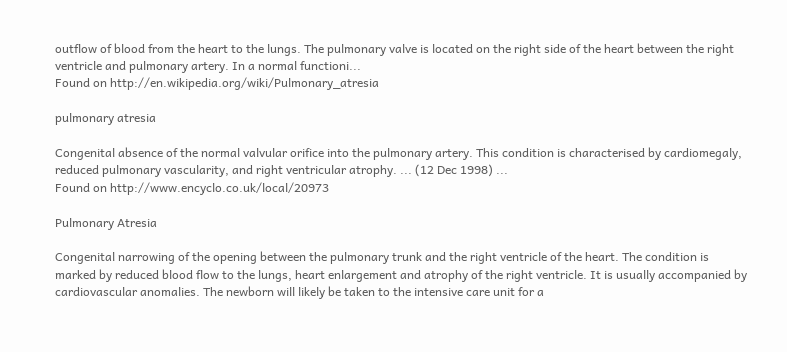outflow of blood from the heart to the lungs. The pulmonary valve is located on the right side of the heart between the right ventricle and pulmonary artery. In a normal functioni...
Found on http://en.wikipedia.org/wiki/Pulmonary_atresia

pulmonary atresia

Congenital absence of the normal valvular orifice into the pulmonary artery. This condition is characterised by cardiomegaly, reduced pulmonary vascularity, and right ventricular atrophy. ... (12 Dec 1998) ...
Found on http://www.encyclo.co.uk/local/20973

Pulmonary Atresia

Congenital narrowing of the opening between the pulmonary trunk and the right ventricle of the heart. The condition is marked by reduced blood flow to the lungs, heart enlargement and atrophy of the right ventricle. It is usually accompanied by cardiovascular anomalies. The newborn will likely be taken to the intensive care unit for a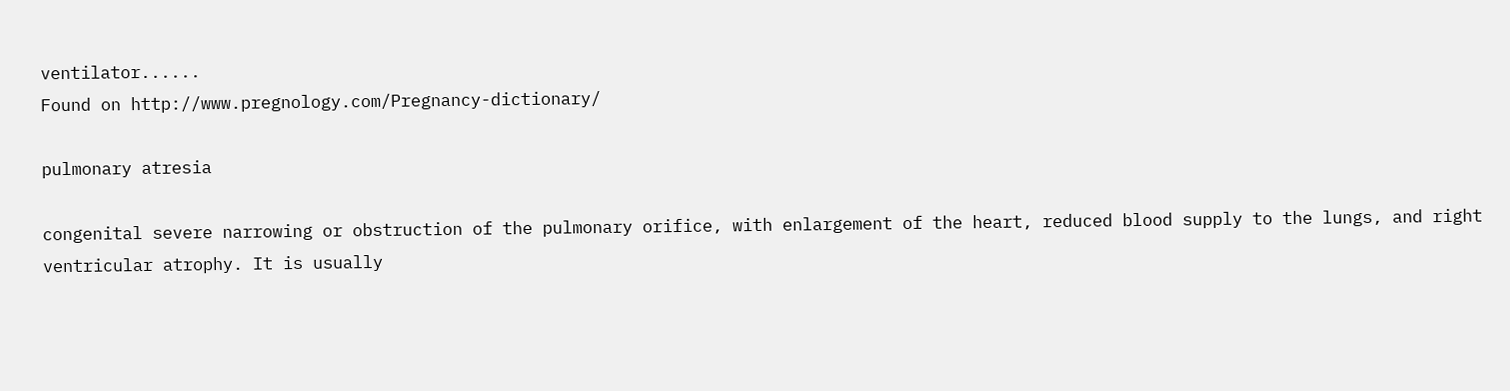ventilator......
Found on http://www.pregnology.com/Pregnancy-dictionary/

pulmonary atresia

congenital severe narrowing or obstruction of the pulmonary orifice, with enlargement of the heart, reduced blood supply to the lungs, and right ventricular atrophy. It is usually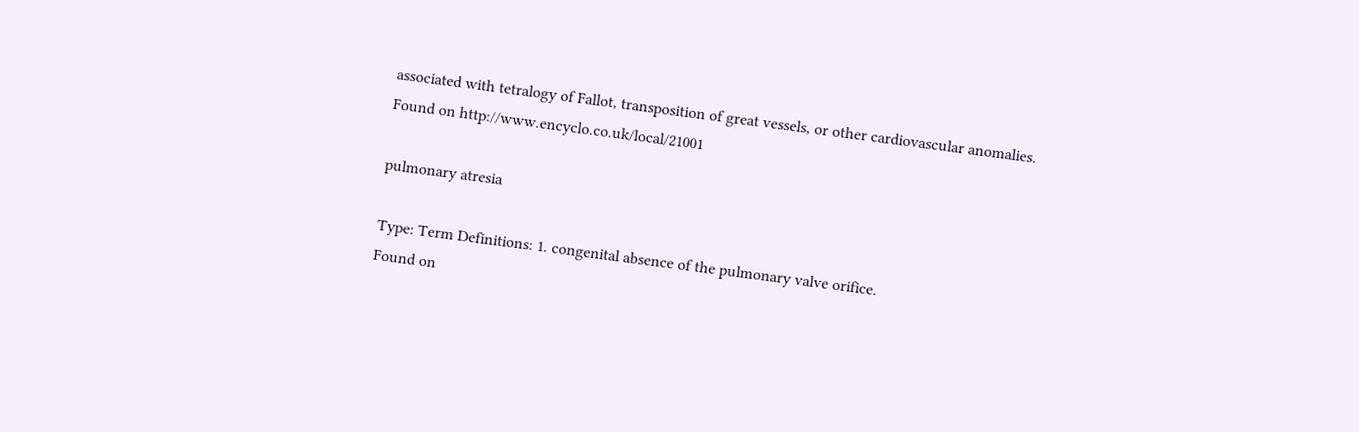associated with tetralogy of Fallot, transposition of great vessels, or other cardiovascular anomalies.
Found on http://www.encyclo.co.uk/local/21001

pulmonary atresia

Type: Term Definitions: 1. congenital absence of the pulmonary valve orifice.
Found on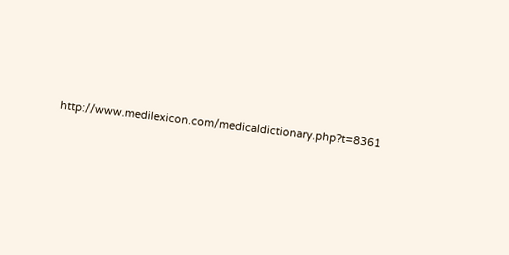http://www.medilexicon.com/medicaldictionary.php?t=8361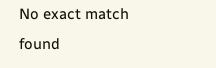No exact match found